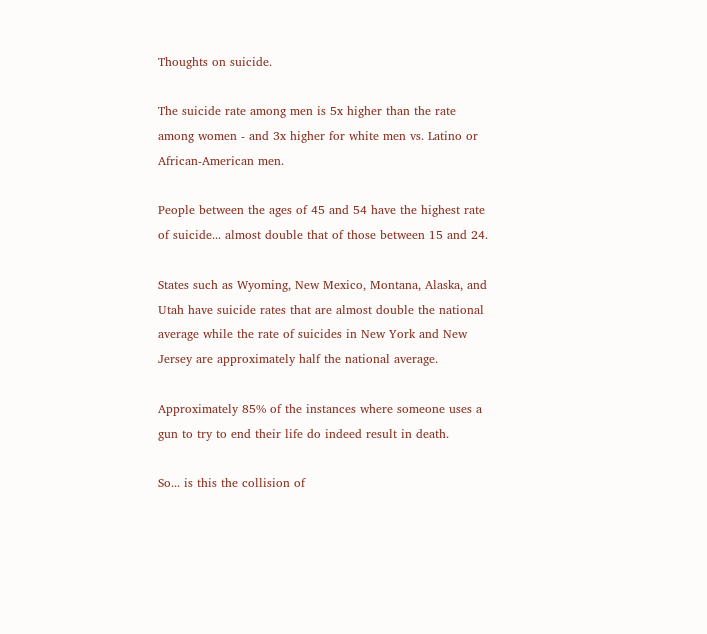Thoughts on suicide.

The suicide rate among men is 5x higher than the rate among women - and 3x higher for white men vs. Latino or African-American men.

People between the ages of 45 and 54 have the highest rate of suicide... almost double that of those between 15 and 24.

States such as Wyoming, New Mexico, Montana, Alaska, and Utah have suicide rates that are almost double the national average while the rate of suicides in New York and New Jersey are approximately half the national average.

Approximately 85% of the instances where someone uses a gun to try to end their life do indeed result in death.

So... is this the collision of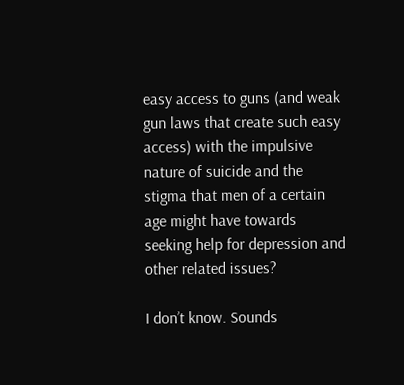easy access to guns (and weak gun laws that create such easy access) with the impulsive nature of suicide and the stigma that men of a certain age might have towards seeking help for depression and other related issues?

I don’t know. Sounds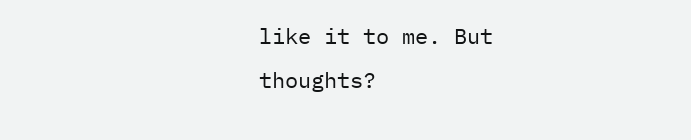like it to me. But thoughts?